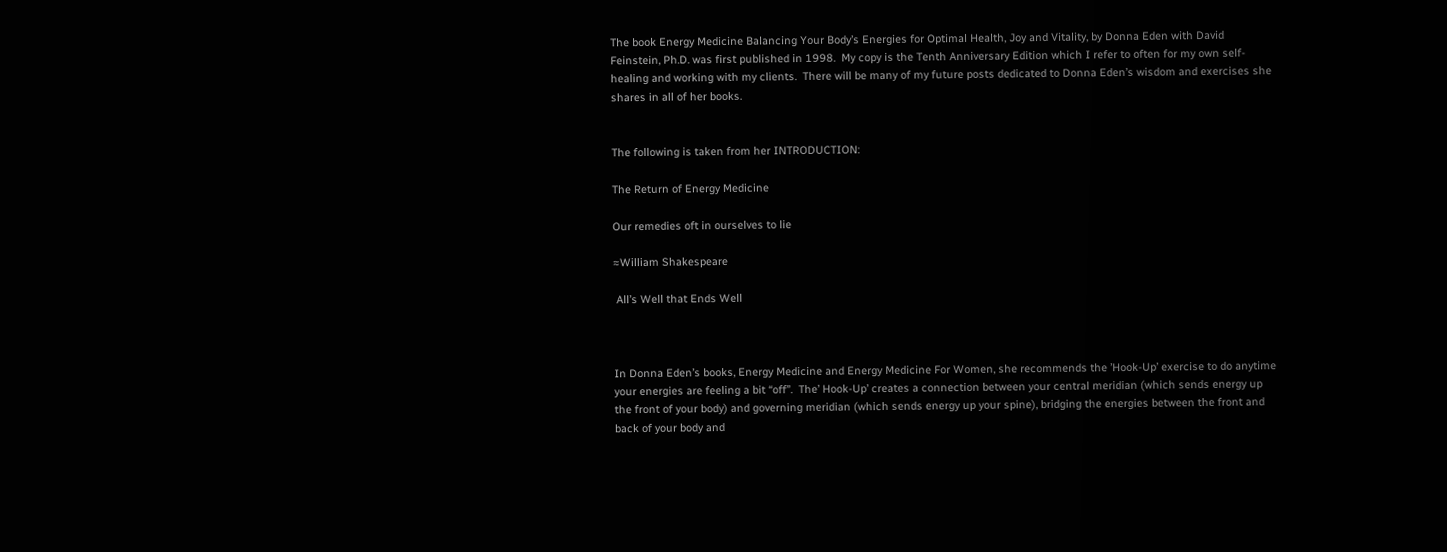The book Energy Medicine Balancing Your Body’s Energies for Optimal Health, Joy and Vitality, by Donna Eden with David Feinstein, Ph.D. was first published in 1998.  My copy is the Tenth Anniversary Edition which I refer to often for my own self-healing and working with my clients.  There will be many of my future posts dedicated to Donna Eden’s wisdom and exercises she shares in all of her books.


The following is taken from her INTRODUCTION:

The Return of Energy Medicine

Our remedies oft in ourselves to lie

≈William Shakespeare

 All’s Well that Ends Well



In Donna Eden’s books, Energy Medicine and Energy Medicine For Women, she recommends the ’Hook-Up’ exercise to do anytime your energies are feeling a bit “off”.  The’ Hook-Up’ creates a connection between your central meridian (which sends energy up the front of your body) and governing meridian (which sends energy up your spine), bridging the energies between the front and back of your body and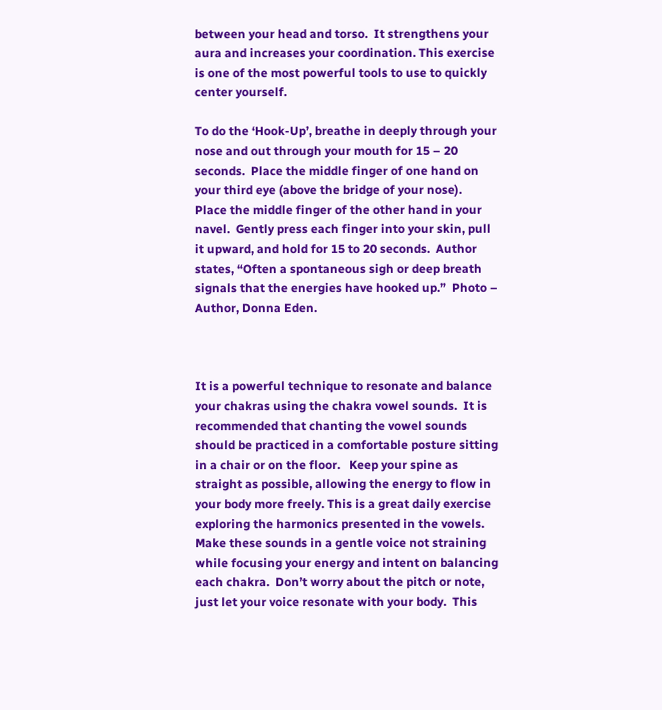between your head and torso.  It strengthens your aura and increases your coordination. This exercise is one of the most powerful tools to use to quickly center yourself.

To do the ‘Hook-Up’, breathe in deeply through your nose and out through your mouth for 15 – 20 seconds.  Place the middle finger of one hand on your third eye (above the bridge of your nose).   Place the middle finger of the other hand in your navel.  Gently press each finger into your skin, pull it upward, and hold for 15 to 20 seconds.  Author states, “Often a spontaneous sigh or deep breath signals that the energies have hooked up.”  Photo – Author, Donna Eden.



It is a powerful technique to resonate and balance your chakras using the chakra vowel sounds.  It is recommended that chanting the vowel sounds should be practiced in a comfortable posture sitting in a chair or on the floor.   Keep your spine as straight as possible, allowing the energy to flow in your body more freely. This is a great daily exercise exploring the harmonics presented in the vowels.  Make these sounds in a gentle voice not straining while focusing your energy and intent on balancing each chakra.  Don’t worry about the pitch or note, just let your voice resonate with your body.  This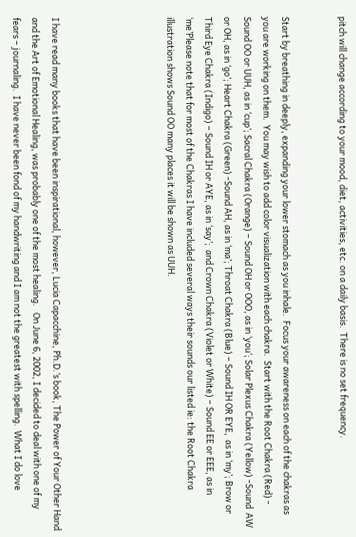pitch will change according to your mood, diet, activities, etc. on a daily basis.  There is no set frequency.


Start by breathing in deeply, expanding your lower stomach as you inhale.  Focus your awareness on each of the chakras as you are working on them.  You may wish to add color visualization with each chakra.  Start with the Root Chakra (Red) - Sound OO or UUH, as in ‘cup’; Sacral Chakra (Orange) – Sound OH or OOO, as in ‘you’; Solar Plexus Chakra (Yellow) -Sound  AW or OH, as in ‘go’; Heart Chakra (Green) -Sound AH, as in ‘ma’; Throat Chakra (Blue) – Sound IH OR EYE,  as in ‘my’; Brow or Third Eye Chakra (Indigo) – Sound IH or AYE, as in ‘say’;  and Crown Chakra (Violet or White) – Sound EE or EEE, as in ‘me’Please note that for most of the Chakras I have included several ways their sounds our listed ie: the Root Chakra illustration shows Sound OO many places it will be shown as UUH.





I have read many books that have been inspirational, however, Lucia Capacchine, Ph.D.’s book, The Power of Your Other Hand and the Art of Emotional Healing, was probably one of the most healing.   On June 6, 2002, I decided to deal with one of my fears – journaling.  I have never been fond of my handwriting and I am not the greatest with spelling.  What I do love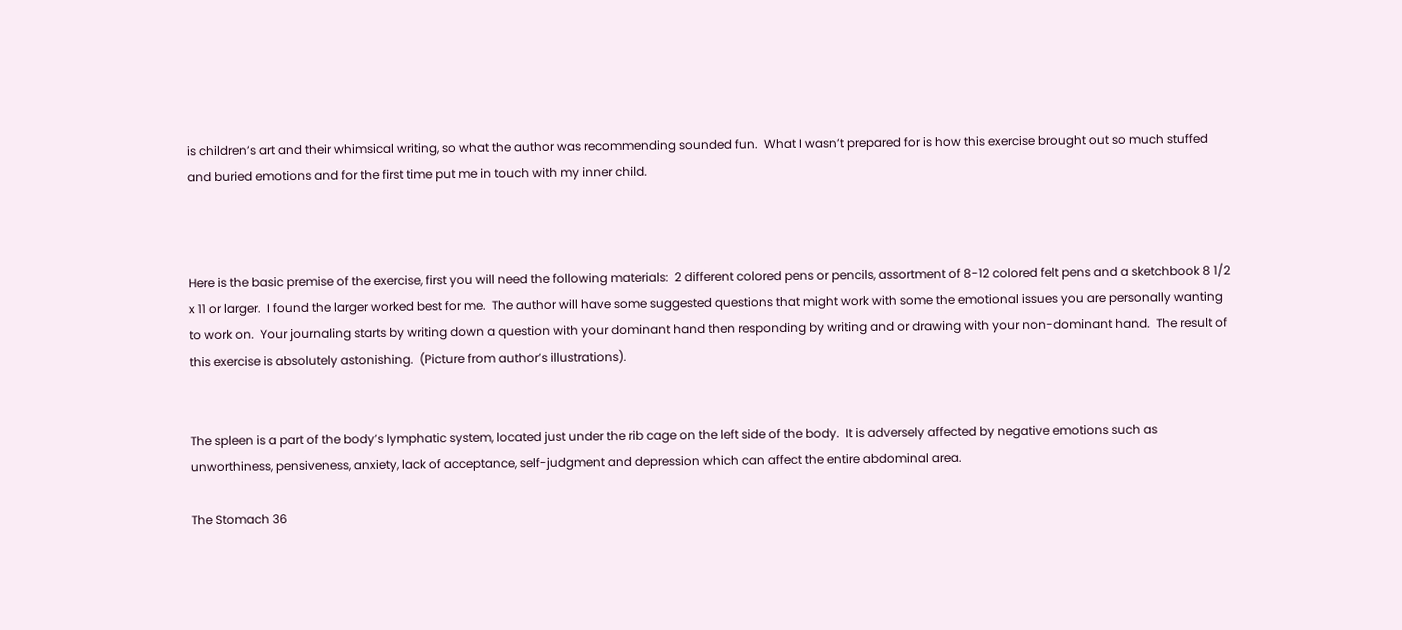is children’s art and their whimsical writing, so what the author was recommending sounded fun.  What I wasn’t prepared for is how this exercise brought out so much stuffed and buried emotions and for the first time put me in touch with my inner child.



Here is the basic premise of the exercise, first you will need the following materials:  2 different colored pens or pencils, assortment of 8-12 colored felt pens and a sketchbook 8 1/2 x 11 or larger.  I found the larger worked best for me.  The author will have some suggested questions that might work with some the emotional issues you are personally wanting to work on.  Your journaling starts by writing down a question with your dominant hand then responding by writing and or drawing with your non-dominant hand.  The result of this exercise is absolutely astonishing.  (Picture from author’s illustrations).


The spleen is a part of the body’s lymphatic system, located just under the rib cage on the left side of the body.  It is adversely affected by negative emotions such as unworthiness, pensiveness, anxiety, lack of acceptance, self-judgment and depression which can affect the entire abdominal area.

The Stomach 36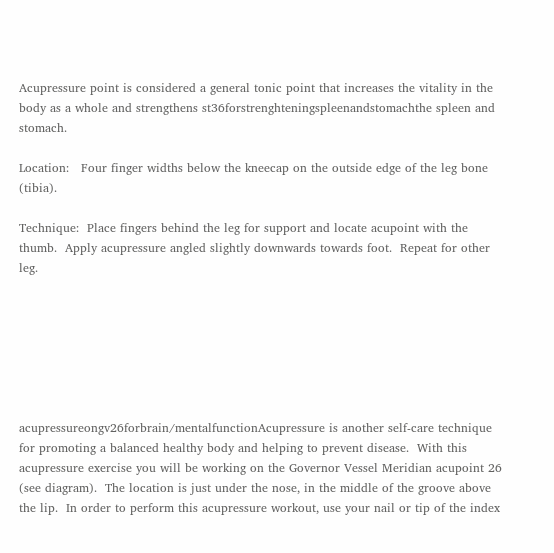Acupressure point is considered a general tonic point that increases the vitality in the body as a whole and strengthens st36forstrenghteningspleenandstomachthe spleen and stomach.

Location:   Four finger widths below the kneecap on the outside edge of the leg bone (tibia).

Technique:  Place fingers behind the leg for support and locate acupoint with the thumb.  Apply acupressure angled slightly downwards towards foot.  Repeat for other leg.







acupressureongv26forbrain/mentalfunctionAcupressure is another self-care technique for promoting a balanced healthy body and helping to prevent disease.  With this  acupressure exercise you will be working on the Governor Vessel Meridian acupoint 26 (see diagram).  The location is just under the nose, in the middle of the groove above the lip.  In order to perform this acupressure workout, use your nail or tip of the index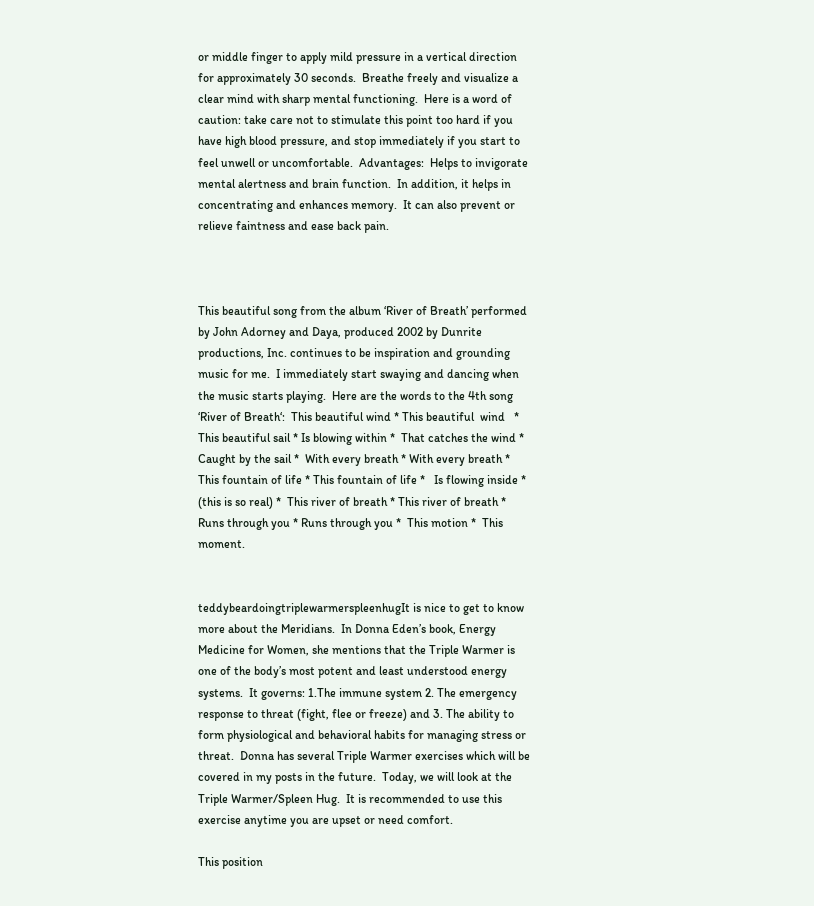or middle finger to apply mild pressure in a vertical direction for approximately 30 seconds.  Breathe freely and visualize a clear mind with sharp mental functioning.  Here is a word of caution: take care not to stimulate this point too hard if you have high blood pressure, and stop immediately if you start to feel unwell or uncomfortable.  Advantages:  Helps to invigorate mental alertness and brain function.  In addition, it helps in concentrating and enhances memory.  It can also prevent or relieve faintness and ease back pain.



This beautiful song from the album ‘River of Breath’ performed by John Adorney and Daya, produced 2002 by Dunrite productions, Inc. continues to be inspiration and grounding music for me.  I immediately start swaying and dancing when the music starts playing.  Here are the words to the 4th song ‘River of Breath‘:  This beautiful wind * This beautiful  wind   * This beautiful sail * Is blowing within *  That catches the wind * Caught by the sail *  With every breath * With every breath *  This fountain of life * This fountain of life *   Is flowing inside * (this is so real) *  This river of breath * This river of breath *  Runs through you * Runs through you *  This motion *  This moment.


teddybeardoingtriplewarmerspleenhugIt is nice to get to know more about the Meridians.  In Donna Eden’s book, Energy Medicine for Women, she mentions that the Triple Warmer is one of the body’s most potent and least understood energy systems.  It governs: 1.The immune system 2. The emergency response to threat (fight, flee or freeze) and 3. The ability to form physiological and behavioral habits for managing stress or threat.  Donna has several Triple Warmer exercises which will be covered in my posts in the future.  Today, we will look at the Triple Warmer/Spleen Hug.  It is recommended to use this exercise anytime you are upset or need comfort.

This position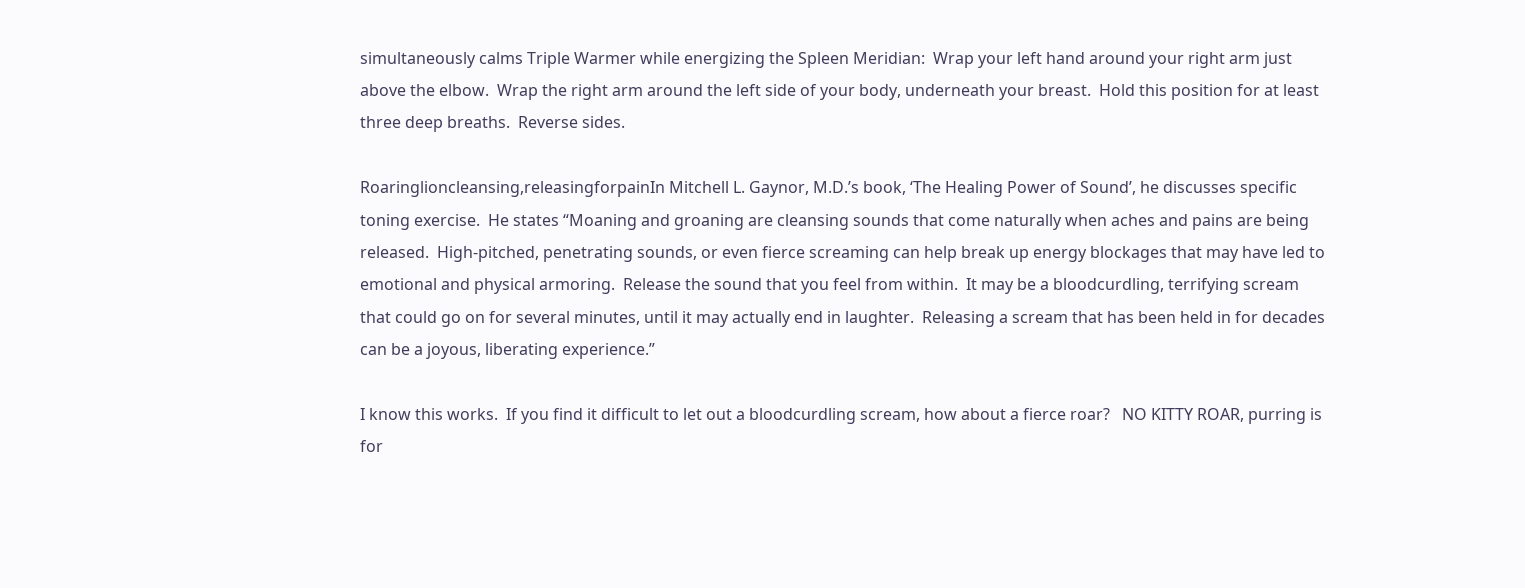simultaneously calms Triple Warmer while energizing the Spleen Meridian:  Wrap your left hand around your right arm just above the elbow.  Wrap the right arm around the left side of your body, underneath your breast.  Hold this position for at least three deep breaths.  Reverse sides.

Roaringlioncleansing,releasingforpainIn Mitchell L. Gaynor, M.D.’s book, ‘The Healing Power of Sound’, he discusses specific toning exercise.  He states “Moaning and groaning are cleansing sounds that come naturally when aches and pains are being released.  High-pitched, penetrating sounds, or even fierce screaming can help break up energy blockages that may have led to emotional and physical armoring.  Release the sound that you feel from within.  It may be a bloodcurdling, terrifying scream that could go on for several minutes, until it may actually end in laughter.  Releasing a scream that has been held in for decades can be a joyous, liberating experience.”

I know this works.  If you find it difficult to let out a bloodcurdling scream, how about a fierce roar?   NO KITTY ROAR, purring is for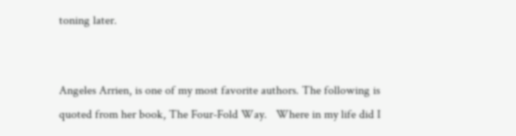toning later.


Angeles Arrien, is one of my most favorite authors. The following is quoted from her book, The Four-Fold Way.   Where in my life did I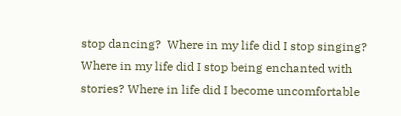stop dancing?  Where in my life did I stop singing?  Where in my life did I stop being enchanted with stories? Where in life did I become uncomfortable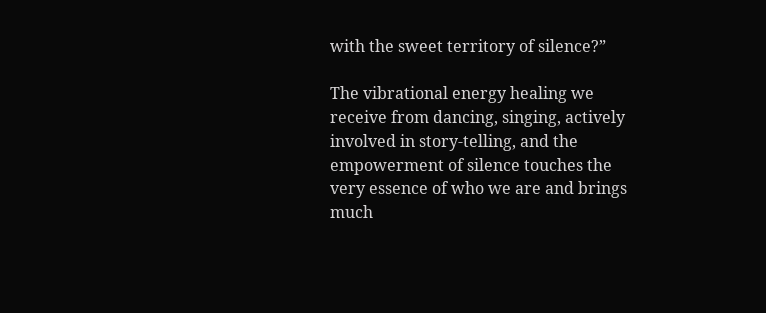with the sweet territory of silence?”

The vibrational energy healing we receive from dancing, singing, actively involved in story-telling, and the empowerment of silence touches the very essence of who we are and brings much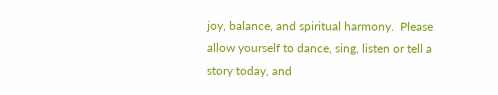joy, balance, and spiritual harmony.  Please allow yourself to dance, sing, listen or tell a story today, and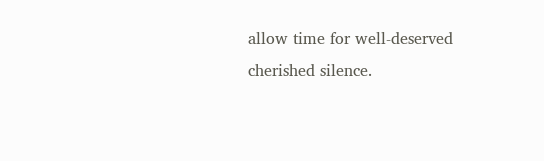allow time for well-deserved cherished silence.